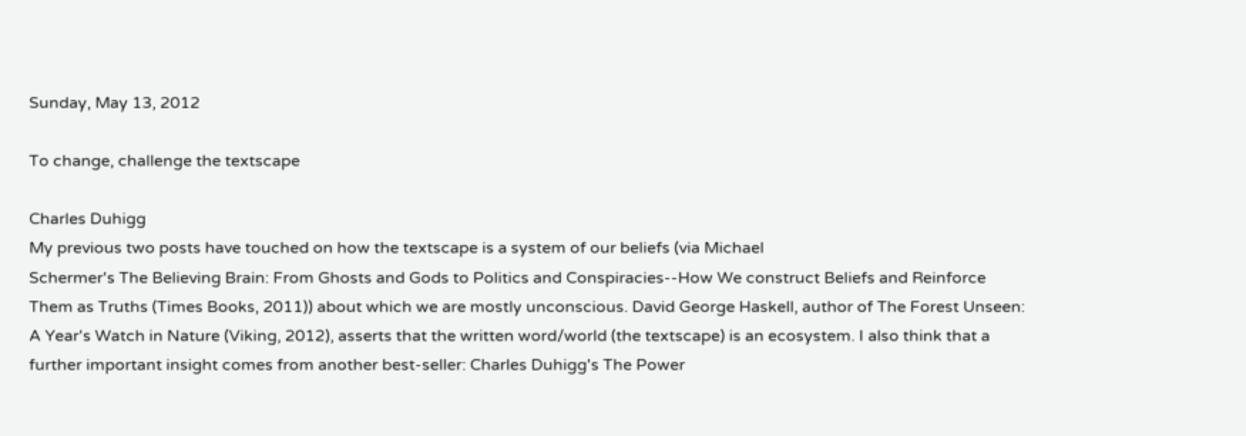Sunday, May 13, 2012

To change, challenge the textscape

Charles Duhigg
My previous two posts have touched on how the textscape is a system of our beliefs (via Michael
Schermer's The Believing Brain: From Ghosts and Gods to Politics and Conspiracies--How We construct Beliefs and Reinforce Them as Truths (Times Books, 2011)) about which we are mostly unconscious. David George Haskell, author of The Forest Unseen: A Year's Watch in Nature (Viking, 2012), asserts that the written word/world (the textscape) is an ecosystem. I also think that a further important insight comes from another best-seller: Charles Duhigg's The Power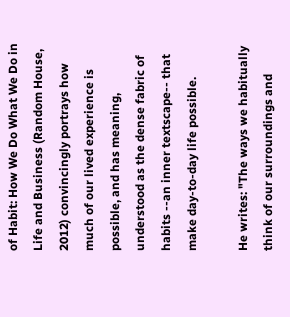of Habit: How We Do What We Do in Life and Business (Random House, 2012) convincingly portrays how much of our lived experience is possible, and has meaning, understood as the dense fabric of habits --an inner textscape-- that make day-to-day life possible.

He writes: "The ways we habitually think of our surroundings and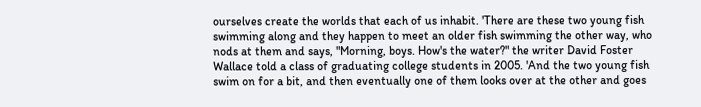ourselves create the worlds that each of us inhabit. 'There are these two young fish swimming along and they happen to meet an older fish swimming the other way, who nods at them and says, "Morning, boys. How's the water?" the writer David Foster Wallace told a class of graduating college students in 2005. 'And the two young fish swim on for a bit, and then eventually one of them looks over at the other and goes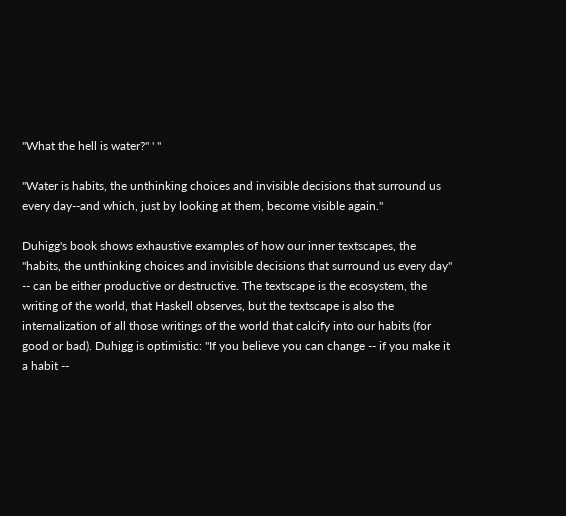"What the hell is water?" ' "

"Water is habits, the unthinking choices and invisible decisions that surround us every day--and which, just by looking at them, become visible again."

Duhigg's book shows exhaustive examples of how our inner textscapes, the "habits, the unthinking choices and invisible decisions that surround us every day" -- can be either productive or destructive. The textscape is the ecosystem, the writing of the world, that Haskell observes, but the textscape is also the internalization of all those writings of the world that calcify into our habits (for good or bad). Duhigg is optimistic: "If you believe you can change -- if you make it a habit --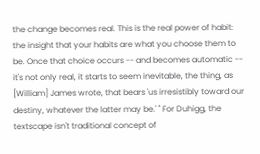the change becomes real. This is the real power of habit: the insight that your habits are what you choose them to be. Once that choice occurs -- and becomes automatic -- it's not only real, it starts to seem inevitable, the thing, as [William] James wrote, that bears 'us irresistibly toward our destiny, whatever the latter may be.' " For Duhigg, the textscape isn't traditional concept of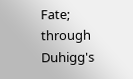Fate; through Duhigg's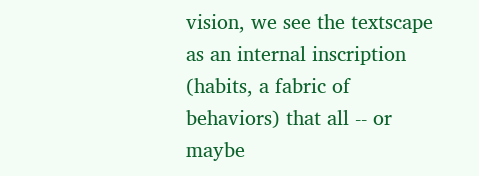vision, we see the textscape as an internal inscription (habits, a fabric of behaviors) that all -- or maybe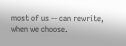most of us -- can rewrite, when we choose.